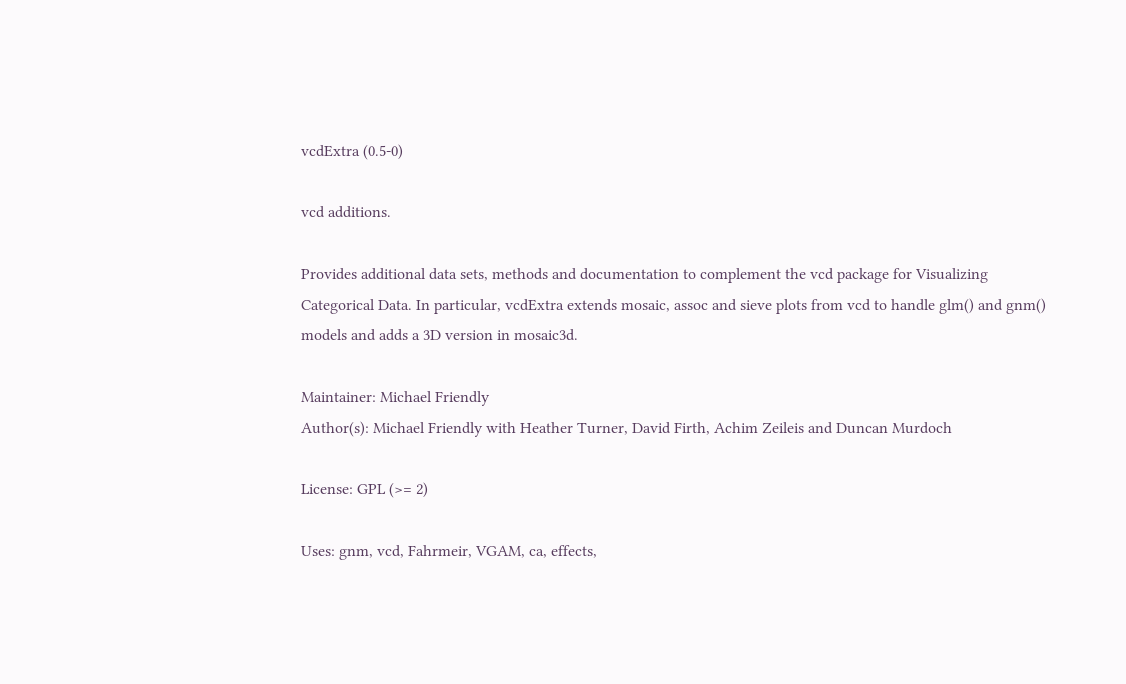vcdExtra (0.5-0)

vcd additions.

Provides additional data sets, methods and documentation to complement the vcd package for Visualizing Categorical Data. In particular, vcdExtra extends mosaic, assoc and sieve plots from vcd to handle glm() and gnm() models and adds a 3D version in mosaic3d.

Maintainer: Michael Friendly
Author(s): Michael Friendly with Heather Turner, David Firth, Achim Zeileis and Duncan Murdoch

License: GPL (>= 2)

Uses: gnm, vcd, Fahrmeir, VGAM, ca, effects,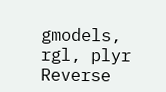gmodels, rgl, plyr
Reverse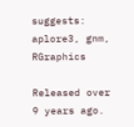suggests: aplore3, gnm, RGraphics

Released over 9 years ago.